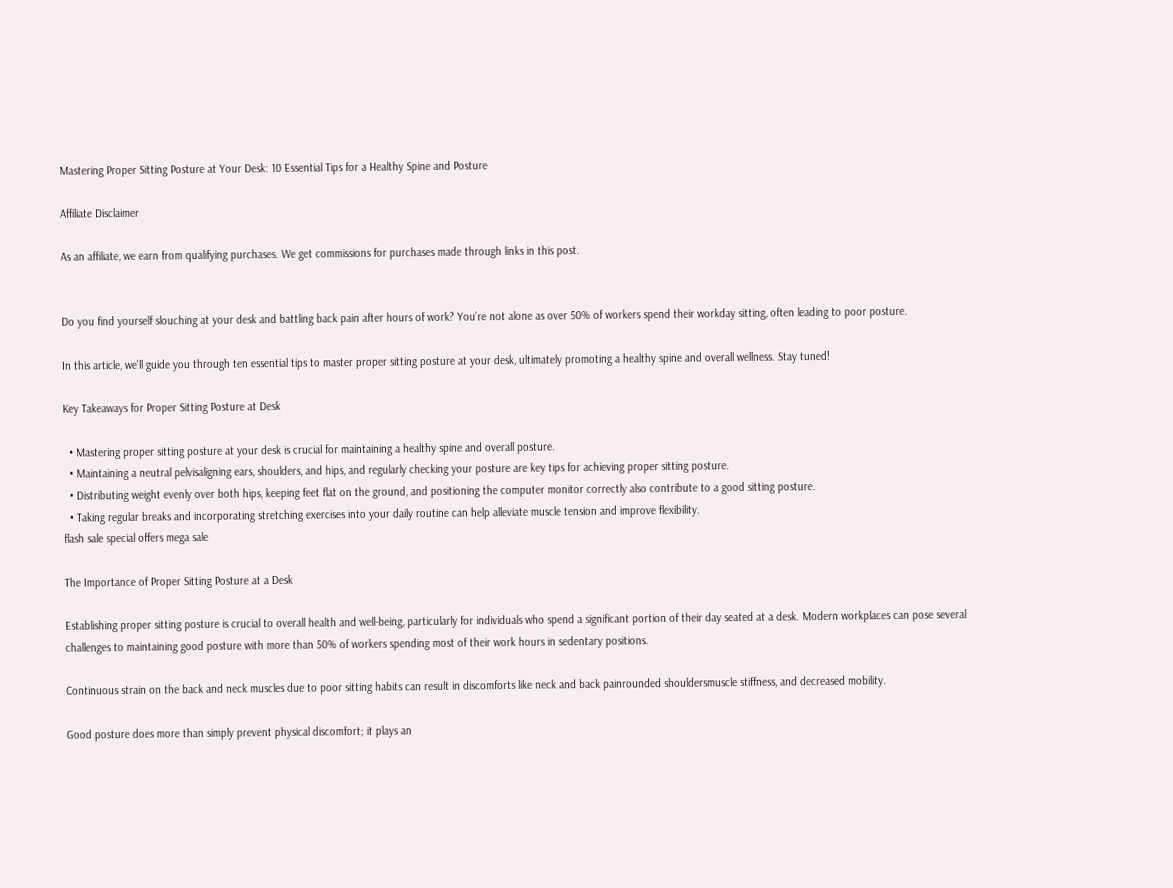Mastering Proper Sitting Posture at Your Desk: 10 Essential Tips for a Healthy Spine and Posture

Affiliate Disclaimer

As an affiliate, we earn from qualifying purchases. We get commissions for purchases made through links in this post.


Do you find yourself slouching at your desk and battling back pain after hours of work? You’re not alone as over 50% of workers spend their workday sitting, often leading to poor posture.

In this article, we’ll guide you through ten essential tips to master proper sitting posture at your desk, ultimately promoting a healthy spine and overall wellness. Stay tuned!

Key Takeaways for Proper Sitting Posture at Desk

  • Mastering proper sitting posture at your desk is crucial for maintaining a healthy spine and overall posture.
  • Maintaining a neutral pelvisaligning ears, shoulders, and hips, and regularly checking your posture are key tips for achieving proper sitting posture.
  • Distributing weight evenly over both hips, keeping feet flat on the ground, and positioning the computer monitor correctly also contribute to a good sitting posture.
  • Taking regular breaks and incorporating stretching exercises into your daily routine can help alleviate muscle tension and improve flexibility.
flash sale special offers mega sale

The Importance of Proper Sitting Posture at a Desk

Establishing proper sitting posture is crucial to overall health and well-being, particularly for individuals who spend a significant portion of their day seated at a desk. Modern workplaces can pose several challenges to maintaining good posture with more than 50% of workers spending most of their work hours in sedentary positions.

Continuous strain on the back and neck muscles due to poor sitting habits can result in discomforts like neck and back painrounded shouldersmuscle stiffness, and decreased mobility.

Good posture does more than simply prevent physical discomfort; it plays an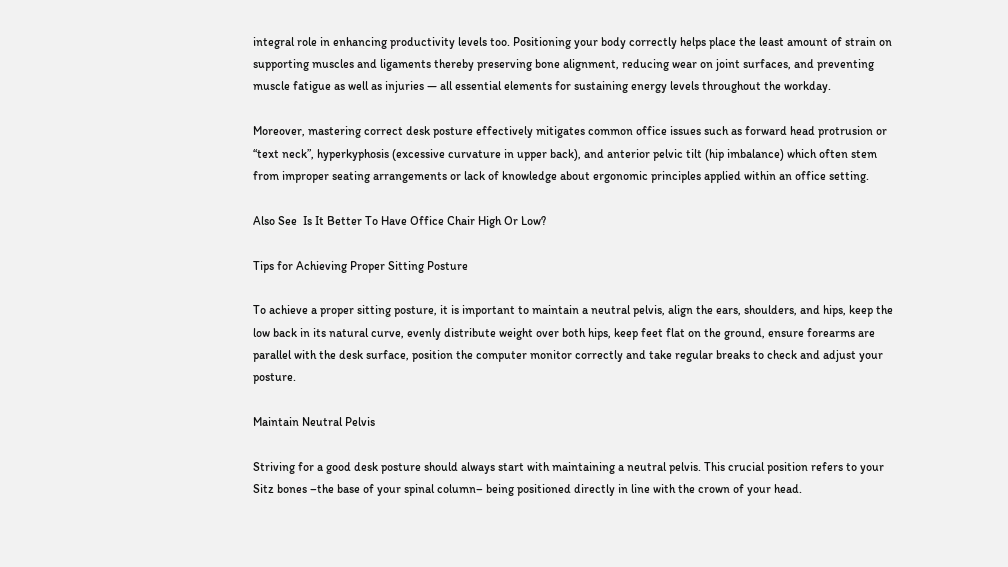integral role in enhancing productivity levels too. Positioning your body correctly helps place the least amount of strain on supporting muscles and ligaments thereby preserving bone alignment, reducing wear on joint surfaces, and preventing muscle fatigue as well as injuries — all essential elements for sustaining energy levels throughout the workday.

Moreover, mastering correct desk posture effectively mitigates common office issues such as forward head protrusion or “text neck”, hyperkyphosis (excessive curvature in upper back), and anterior pelvic tilt (hip imbalance) which often stem from improper seating arrangements or lack of knowledge about ergonomic principles applied within an office setting.

Also See  Is It Better To Have Office Chair High Or Low?

Tips for Achieving Proper Sitting Posture

To achieve a proper sitting posture, it is important to maintain a neutral pelvis, align the ears, shoulders, and hips, keep the low back in its natural curve, evenly distribute weight over both hips, keep feet flat on the ground, ensure forearms are parallel with the desk surface, position the computer monitor correctly and take regular breaks to check and adjust your posture.

Maintain Neutral Pelvis

Striving for a good desk posture should always start with maintaining a neutral pelvis. This crucial position refers to your Sitz bones –the base of your spinal column– being positioned directly in line with the crown of your head.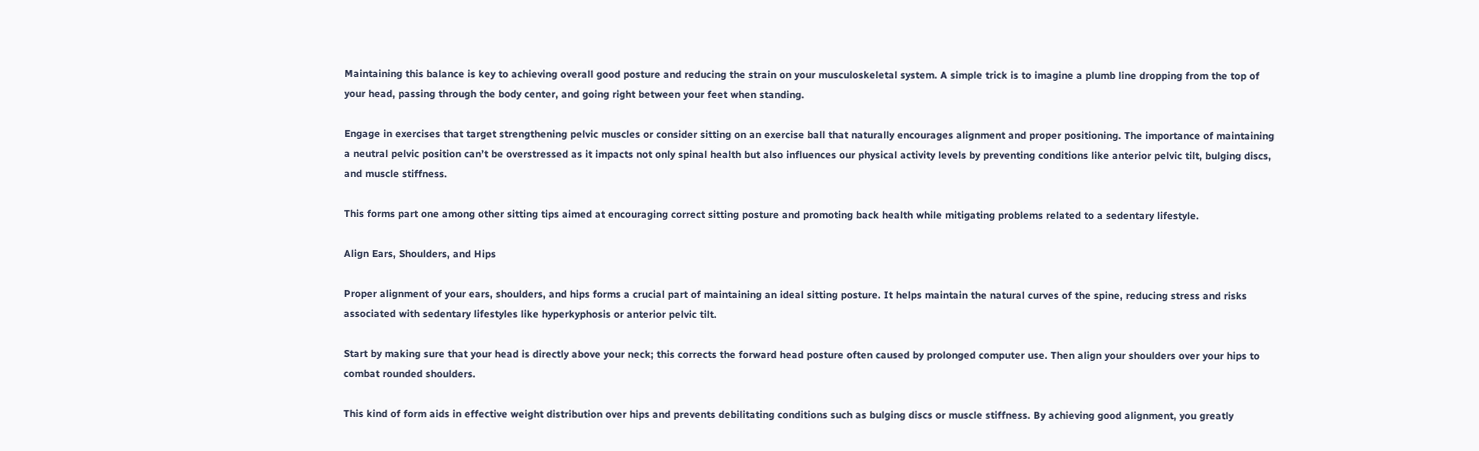Maintaining this balance is key to achieving overall good posture and reducing the strain on your musculoskeletal system. A simple trick is to imagine a plumb line dropping from the top of your head, passing through the body center, and going right between your feet when standing.

Engage in exercises that target strengthening pelvic muscles or consider sitting on an exercise ball that naturally encourages alignment and proper positioning. The importance of maintaining a neutral pelvic position can’t be overstressed as it impacts not only spinal health but also influences our physical activity levels by preventing conditions like anterior pelvic tilt, bulging discs, and muscle stiffness.

This forms part one among other sitting tips aimed at encouraging correct sitting posture and promoting back health while mitigating problems related to a sedentary lifestyle.

Align Ears, Shoulders, and Hips

Proper alignment of your ears, shoulders, and hips forms a crucial part of maintaining an ideal sitting posture. It helps maintain the natural curves of the spine, reducing stress and risks associated with sedentary lifestyles like hyperkyphosis or anterior pelvic tilt.

Start by making sure that your head is directly above your neck; this corrects the forward head posture often caused by prolonged computer use. Then align your shoulders over your hips to combat rounded shoulders.

This kind of form aids in effective weight distribution over hips and prevents debilitating conditions such as bulging discs or muscle stiffness. By achieving good alignment, you greatly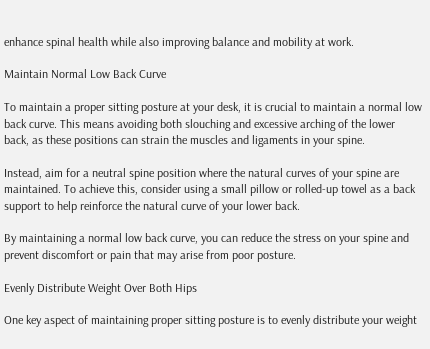enhance spinal health while also improving balance and mobility at work.

Maintain Normal Low Back Curve

To maintain a proper sitting posture at your desk, it is crucial to maintain a normal low back curve. This means avoiding both slouching and excessive arching of the lower back, as these positions can strain the muscles and ligaments in your spine.

Instead, aim for a neutral spine position where the natural curves of your spine are maintained. To achieve this, consider using a small pillow or rolled-up towel as a back support to help reinforce the natural curve of your lower back.

By maintaining a normal low back curve, you can reduce the stress on your spine and prevent discomfort or pain that may arise from poor posture.

Evenly Distribute Weight Over Both Hips

One key aspect of maintaining proper sitting posture is to evenly distribute your weight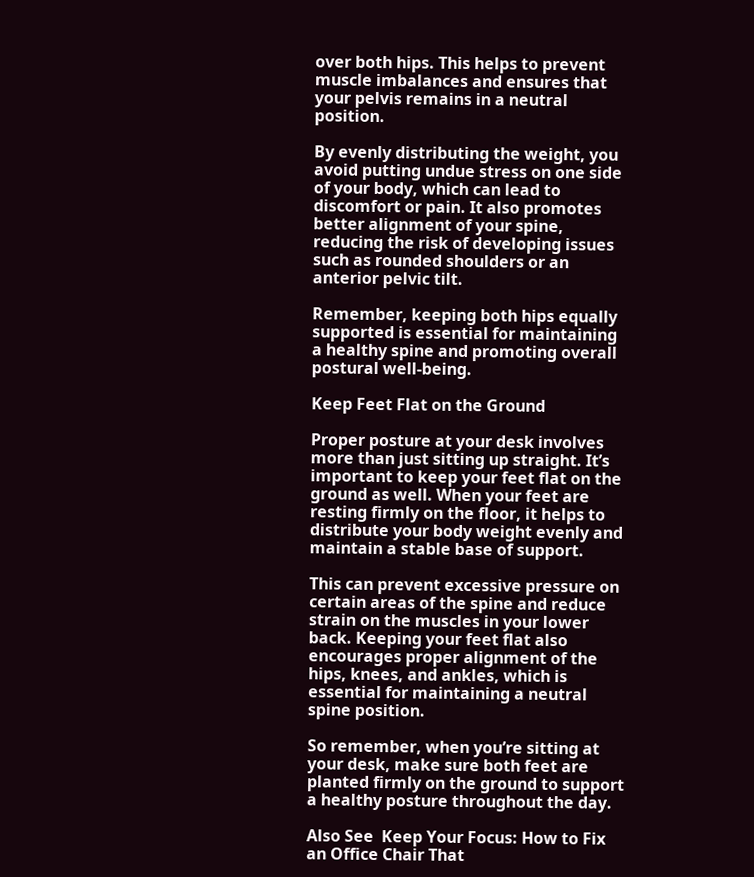over both hips. This helps to prevent muscle imbalances and ensures that your pelvis remains in a neutral position.

By evenly distributing the weight, you avoid putting undue stress on one side of your body, which can lead to discomfort or pain. It also promotes better alignment of your spine, reducing the risk of developing issues such as rounded shoulders or an anterior pelvic tilt.

Remember, keeping both hips equally supported is essential for maintaining a healthy spine and promoting overall postural well-being.

Keep Feet Flat on the Ground

Proper posture at your desk involves more than just sitting up straight. It’s important to keep your feet flat on the ground as well. When your feet are resting firmly on the floor, it helps to distribute your body weight evenly and maintain a stable base of support.

This can prevent excessive pressure on certain areas of the spine and reduce strain on the muscles in your lower back. Keeping your feet flat also encourages proper alignment of the hips, knees, and ankles, which is essential for maintaining a neutral spine position.

So remember, when you’re sitting at your desk, make sure both feet are planted firmly on the ground to support a healthy posture throughout the day.

Also See  Keep Your Focus: How to Fix an Office Chair That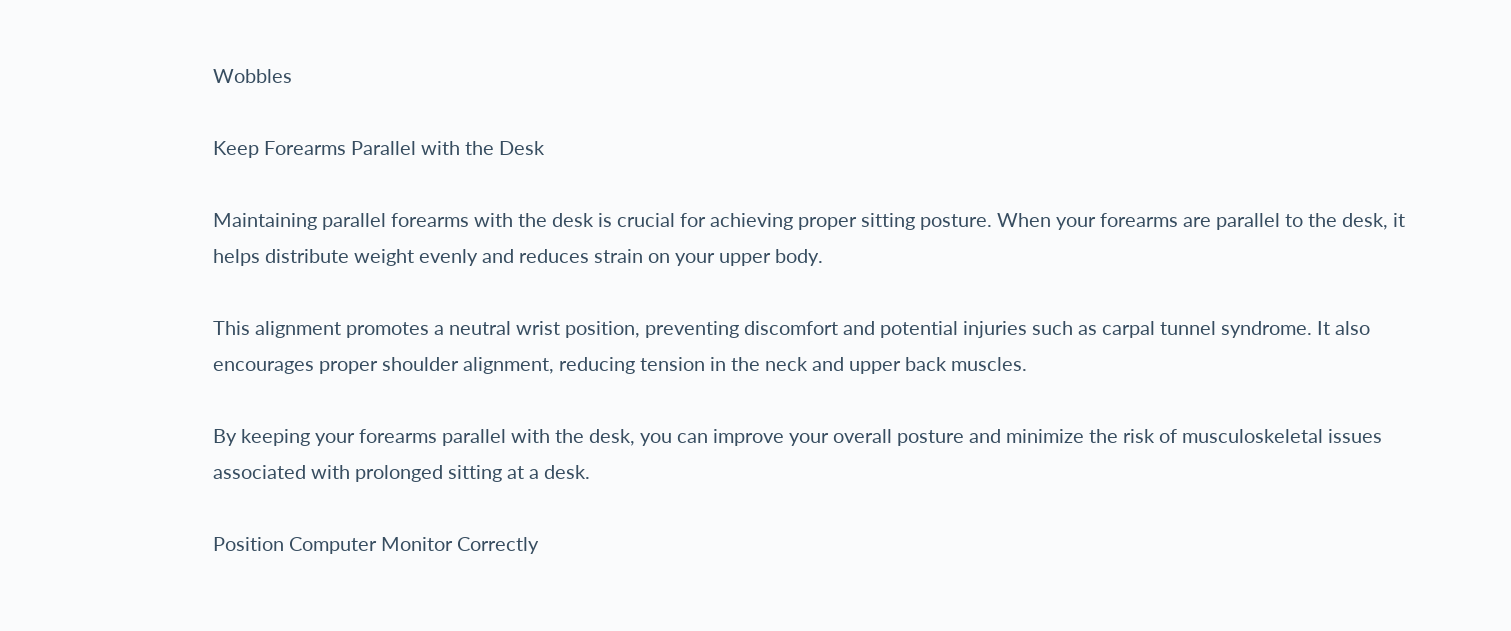Wobbles

Keep Forearms Parallel with the Desk

Maintaining parallel forearms with the desk is crucial for achieving proper sitting posture. When your forearms are parallel to the desk, it helps distribute weight evenly and reduces strain on your upper body.

This alignment promotes a neutral wrist position, preventing discomfort and potential injuries such as carpal tunnel syndrome. It also encourages proper shoulder alignment, reducing tension in the neck and upper back muscles.

By keeping your forearms parallel with the desk, you can improve your overall posture and minimize the risk of musculoskeletal issues associated with prolonged sitting at a desk.

Position Computer Monitor Correctly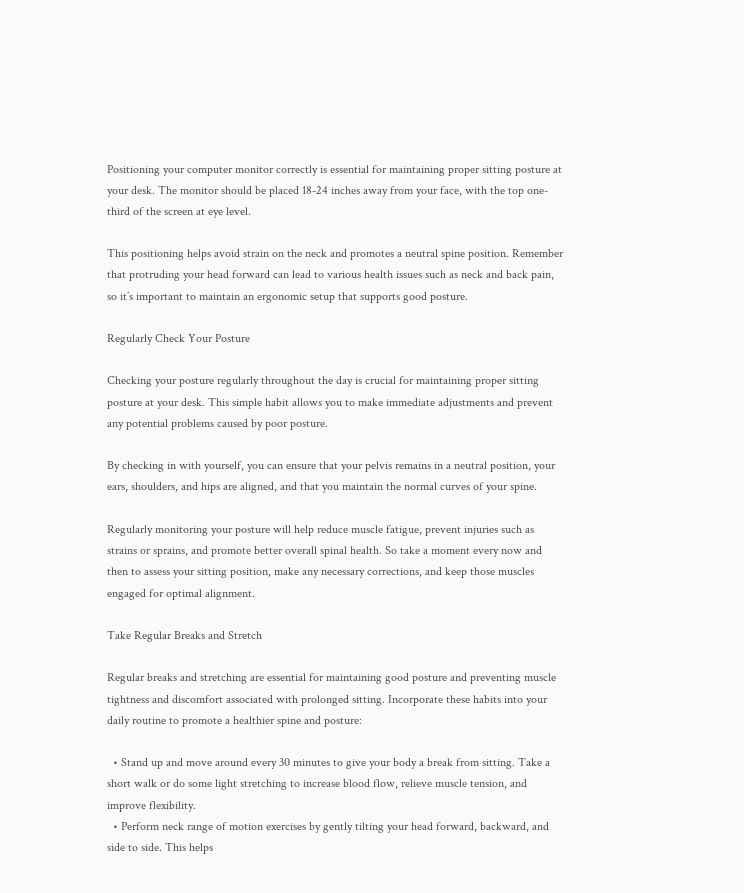Positioning your computer monitor correctly is essential for maintaining proper sitting posture at your desk. The monitor should be placed 18-24 inches away from your face, with the top one-third of the screen at eye level.

This positioning helps avoid strain on the neck and promotes a neutral spine position. Remember that protruding your head forward can lead to various health issues such as neck and back pain, so it’s important to maintain an ergonomic setup that supports good posture.

Regularly Check Your Posture

Checking your posture regularly throughout the day is crucial for maintaining proper sitting posture at your desk. This simple habit allows you to make immediate adjustments and prevent any potential problems caused by poor posture.

By checking in with yourself, you can ensure that your pelvis remains in a neutral position, your ears, shoulders, and hips are aligned, and that you maintain the normal curves of your spine.

Regularly monitoring your posture will help reduce muscle fatigue, prevent injuries such as strains or sprains, and promote better overall spinal health. So take a moment every now and then to assess your sitting position, make any necessary corrections, and keep those muscles engaged for optimal alignment.

Take Regular Breaks and Stretch

Regular breaks and stretching are essential for maintaining good posture and preventing muscle tightness and discomfort associated with prolonged sitting. Incorporate these habits into your daily routine to promote a healthier spine and posture:

  • Stand up and move around every 30 minutes to give your body a break from sitting. Take a short walk or do some light stretching to increase blood flow, relieve muscle tension, and improve flexibility.
  • Perform neck range of motion exercises by gently tilting your head forward, backward, and side to side. This helps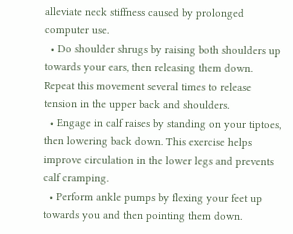alleviate neck stiffness caused by prolonged computer use.
  • Do shoulder shrugs by raising both shoulders up towards your ears, then releasing them down. Repeat this movement several times to release tension in the upper back and shoulders.
  • Engage in calf raises by standing on your tiptoes, then lowering back down. This exercise helps improve circulation in the lower legs and prevents calf cramping.
  • Perform ankle pumps by flexing your feet up towards you and then pointing them down.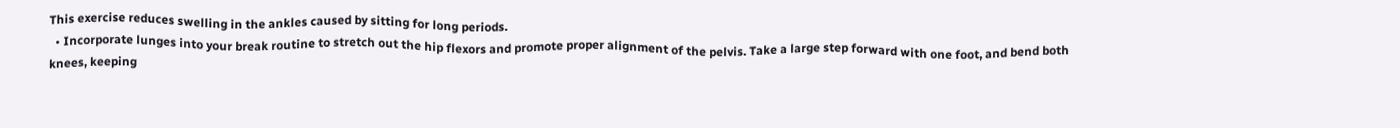This exercise reduces swelling in the ankles caused by sitting for long periods.
  • Incorporate lunges into your break routine to stretch out the hip flexors and promote proper alignment of the pelvis. Take a large step forward with one foot, and bend both knees, keeping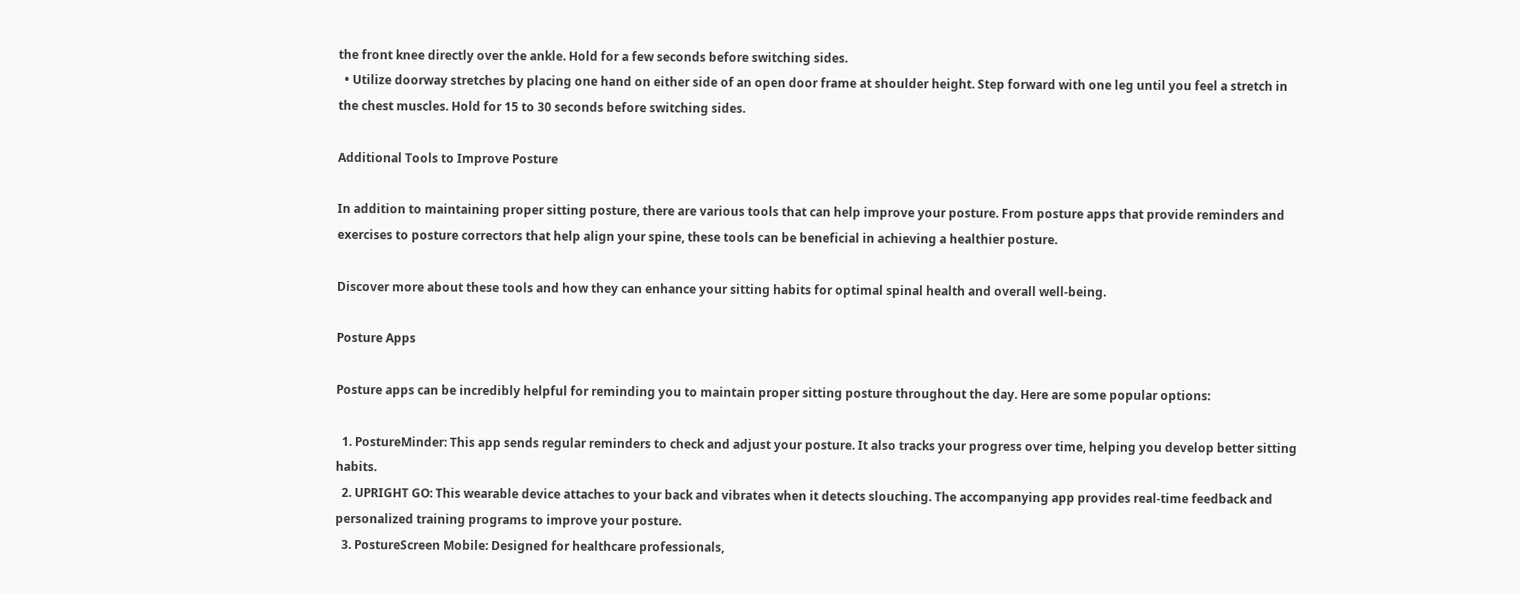the front knee directly over the ankle. Hold for a few seconds before switching sides.
  • Utilize doorway stretches by placing one hand on either side of an open door frame at shoulder height. Step forward with one leg until you feel a stretch in the chest muscles. Hold for 15 to 30 seconds before switching sides.

Additional Tools to Improve Posture

In addition to maintaining proper sitting posture, there are various tools that can help improve your posture. From posture apps that provide reminders and exercises to posture correctors that help align your spine, these tools can be beneficial in achieving a healthier posture.

Discover more about these tools and how they can enhance your sitting habits for optimal spinal health and overall well-being.

Posture Apps

Posture apps can be incredibly helpful for reminding you to maintain proper sitting posture throughout the day. Here are some popular options:

  1. PostureMinder: This app sends regular reminders to check and adjust your posture. It also tracks your progress over time, helping you develop better sitting habits.
  2. UPRIGHT GO: This wearable device attaches to your back and vibrates when it detects slouching. The accompanying app provides real-time feedback and personalized training programs to improve your posture.
  3. PostureScreen Mobile: Designed for healthcare professionals,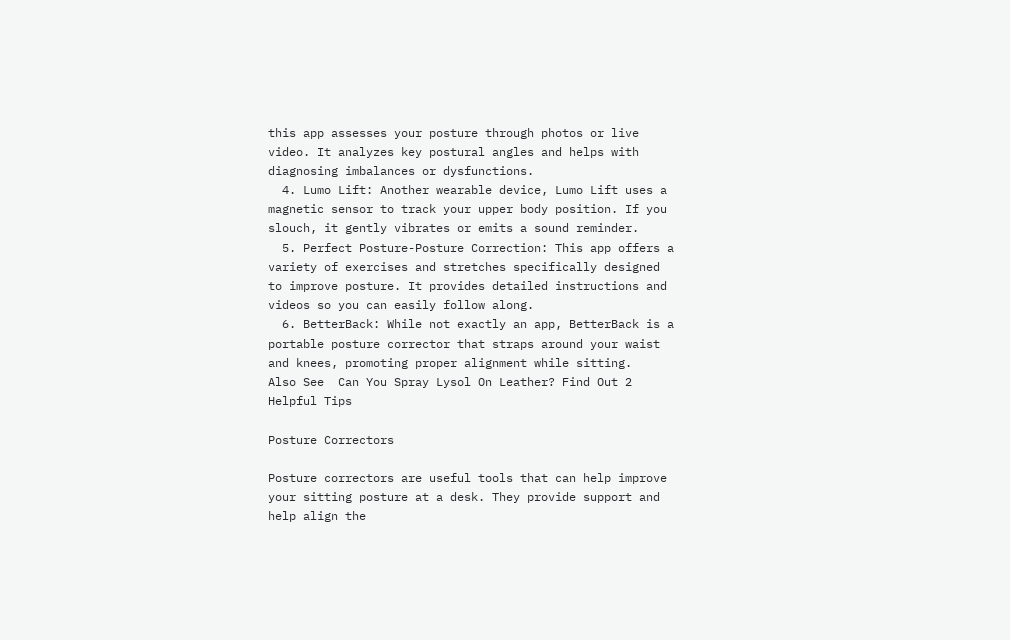this app assesses your posture through photos or live video. It analyzes key postural angles and helps with diagnosing imbalances or dysfunctions.
  4. Lumo Lift: Another wearable device, Lumo Lift uses a magnetic sensor to track your upper body position. If you slouch, it gently vibrates or emits a sound reminder.
  5. Perfect Posture-Posture Correction: This app offers a variety of exercises and stretches specifically designed to improve posture. It provides detailed instructions and videos so you can easily follow along.
  6. BetterBack: While not exactly an app, BetterBack is a portable posture corrector that straps around your waist and knees, promoting proper alignment while sitting.
Also See  Can You Spray Lysol On Leather? Find Out 2 Helpful Tips

Posture Correctors

Posture correctors are useful tools that can help improve your sitting posture at a desk. They provide support and help align the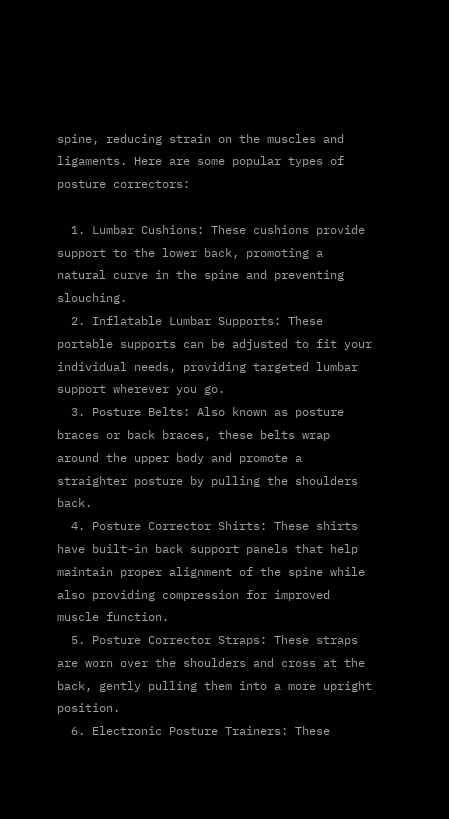spine, reducing strain on the muscles and ligaments. Here are some popular types of posture correctors:

  1. Lumbar Cushions: These cushions provide support to the lower back, promoting a natural curve in the spine and preventing slouching.
  2. Inflatable Lumbar Supports: These portable supports can be adjusted to fit your individual needs, providing targeted lumbar support wherever you go.
  3. Posture Belts: Also known as posture braces or back braces, these belts wrap around the upper body and promote a straighter posture by pulling the shoulders back.
  4. Posture Corrector Shirts: These shirts have built-in back support panels that help maintain proper alignment of the spine while also providing compression for improved muscle function.
  5. Posture Corrector Straps: These straps are worn over the shoulders and cross at the back, gently pulling them into a more upright position.
  6. Electronic Posture Trainers: These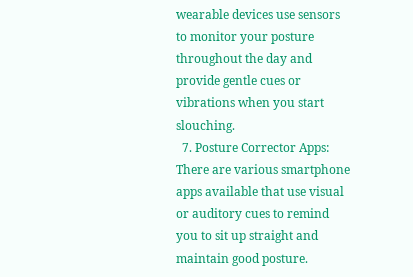wearable devices use sensors to monitor your posture throughout the day and provide gentle cues or vibrations when you start slouching.
  7. Posture Corrector Apps: There are various smartphone apps available that use visual or auditory cues to remind you to sit up straight and maintain good posture.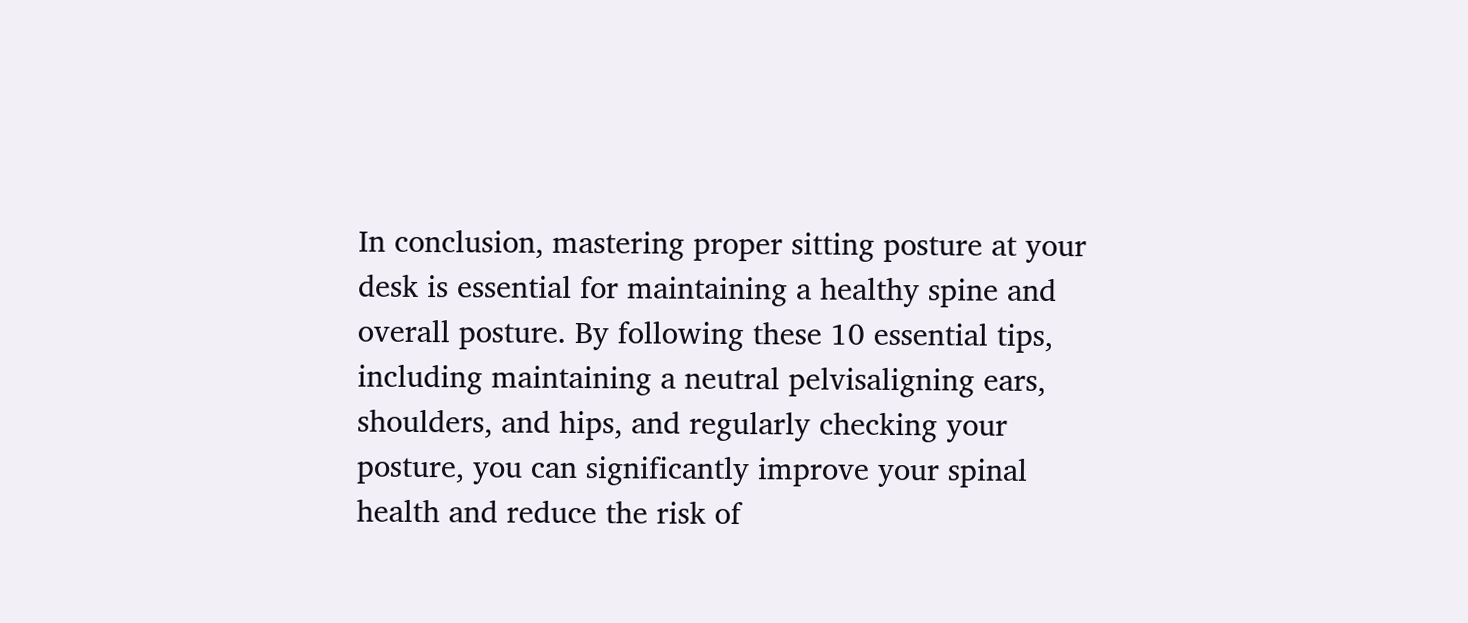In conclusion, mastering proper sitting posture at your desk is essential for maintaining a healthy spine and overall posture. By following these 10 essential tips, including maintaining a neutral pelvisaligning ears, shoulders, and hips, and regularly checking your posture, you can significantly improve your spinal health and reduce the risk of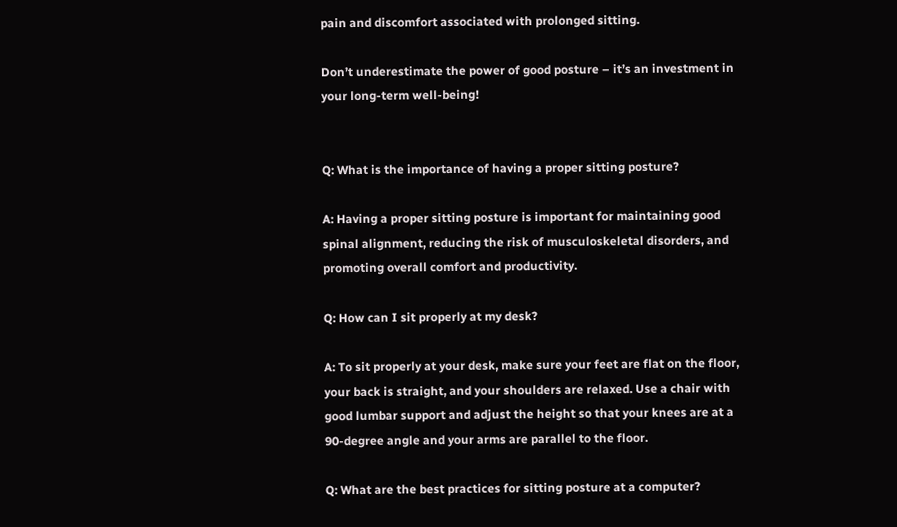pain and discomfort associated with prolonged sitting.

Don’t underestimate the power of good posture – it’s an investment in your long-term well-being!


Q: What is the importance of having a proper sitting posture?

A: Having a proper sitting posture is important for maintaining good spinal alignment, reducing the risk of musculoskeletal disorders, and promoting overall comfort and productivity.

Q: How can I sit properly at my desk?

A: To sit properly at your desk, make sure your feet are flat on the floor, your back is straight, and your shoulders are relaxed. Use a chair with good lumbar support and adjust the height so that your knees are at a 90-degree angle and your arms are parallel to the floor.

Q: What are the best practices for sitting posture at a computer?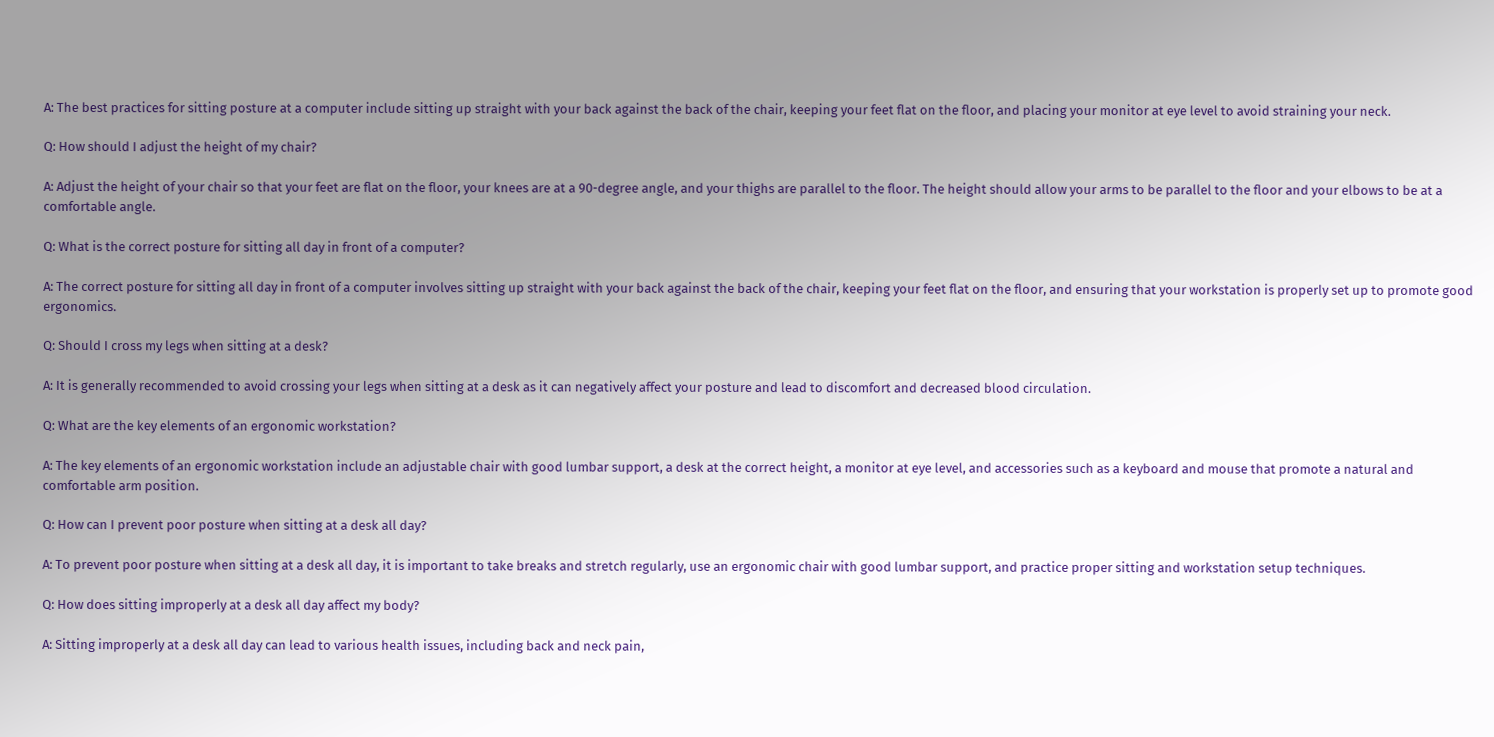A: The best practices for sitting posture at a computer include sitting up straight with your back against the back of the chair, keeping your feet flat on the floor, and placing your monitor at eye level to avoid straining your neck.

Q: How should I adjust the height of my chair?

A: Adjust the height of your chair so that your feet are flat on the floor, your knees are at a 90-degree angle, and your thighs are parallel to the floor. The height should allow your arms to be parallel to the floor and your elbows to be at a comfortable angle.

Q: What is the correct posture for sitting all day in front of a computer?

A: The correct posture for sitting all day in front of a computer involves sitting up straight with your back against the back of the chair, keeping your feet flat on the floor, and ensuring that your workstation is properly set up to promote good ergonomics.

Q: Should I cross my legs when sitting at a desk?

A: It is generally recommended to avoid crossing your legs when sitting at a desk as it can negatively affect your posture and lead to discomfort and decreased blood circulation.

Q: What are the key elements of an ergonomic workstation?

A: The key elements of an ergonomic workstation include an adjustable chair with good lumbar support, a desk at the correct height, a monitor at eye level, and accessories such as a keyboard and mouse that promote a natural and comfortable arm position.

Q: How can I prevent poor posture when sitting at a desk all day?

A: To prevent poor posture when sitting at a desk all day, it is important to take breaks and stretch regularly, use an ergonomic chair with good lumbar support, and practice proper sitting and workstation setup techniques.

Q: How does sitting improperly at a desk all day affect my body?

A: Sitting improperly at a desk all day can lead to various health issues, including back and neck pain,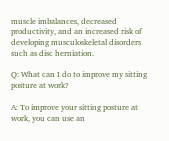muscle imbalances, decreased productivity, and an increased risk of developing musculoskeletal disorders such as disc herniation.

Q: What can I do to improve my sitting posture at work?

A: To improve your sitting posture at work, you can use an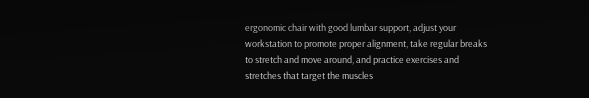ergonomic chair with good lumbar support, adjust your workstation to promote proper alignment, take regular breaks to stretch and move around, and practice exercises and stretches that target the muscles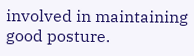involved in maintaining good posture.